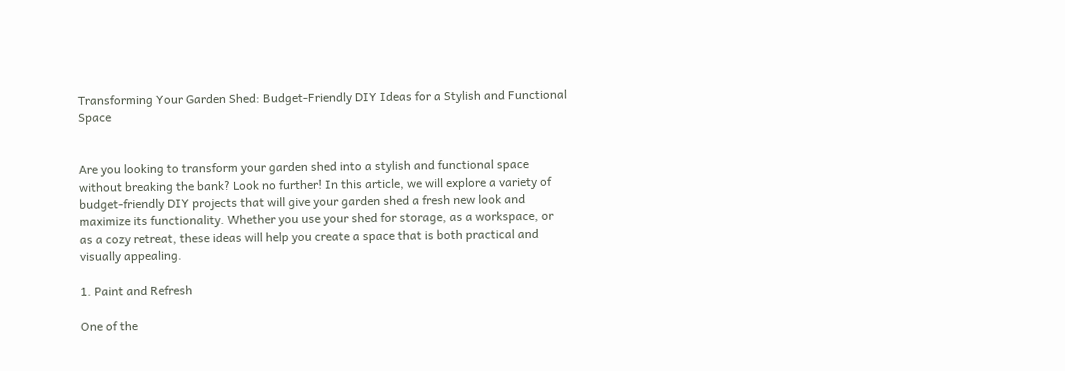Transforming Your Garden Shed: Budget-Friendly DIY Ideas for a Stylish and Functional Space


Are you looking to transform your garden shed into a stylish and functional space without breaking the bank? Look no further! In this article, we will explore a variety of budget-friendly DIY projects that will give your garden shed a fresh new look and maximize its functionality. Whether you use your shed for storage, as a workspace, or as a cozy retreat, these ideas will help you create a space that is both practical and visually appealing.

1. Paint and Refresh

One of the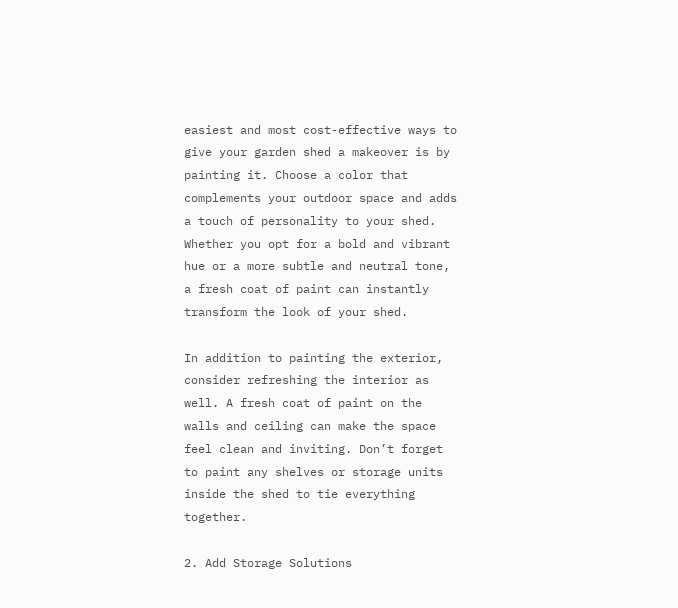easiest and most cost-effective ways to give your garden shed a makeover is by painting it. Choose a color that complements your outdoor space and adds a touch of personality to your shed. Whether you opt for a bold and vibrant hue or a more subtle and neutral tone, a fresh coat of paint can instantly transform the look of your shed.

In addition to painting the exterior, consider refreshing the interior as well. A fresh coat of paint on the walls and ceiling can make the space feel clean and inviting. Don’t forget to paint any shelves or storage units inside the shed to tie everything together.

2. Add Storage Solutions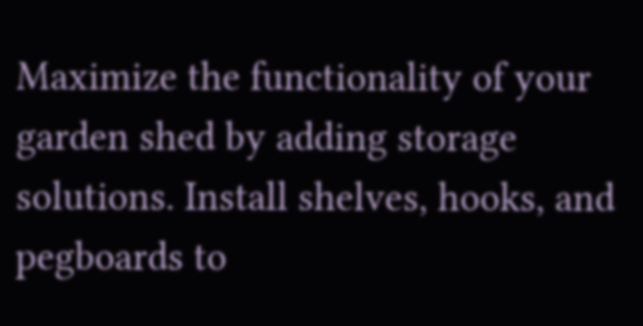Maximize the functionality of your garden shed by adding storage solutions. Install shelves, hooks, and pegboards to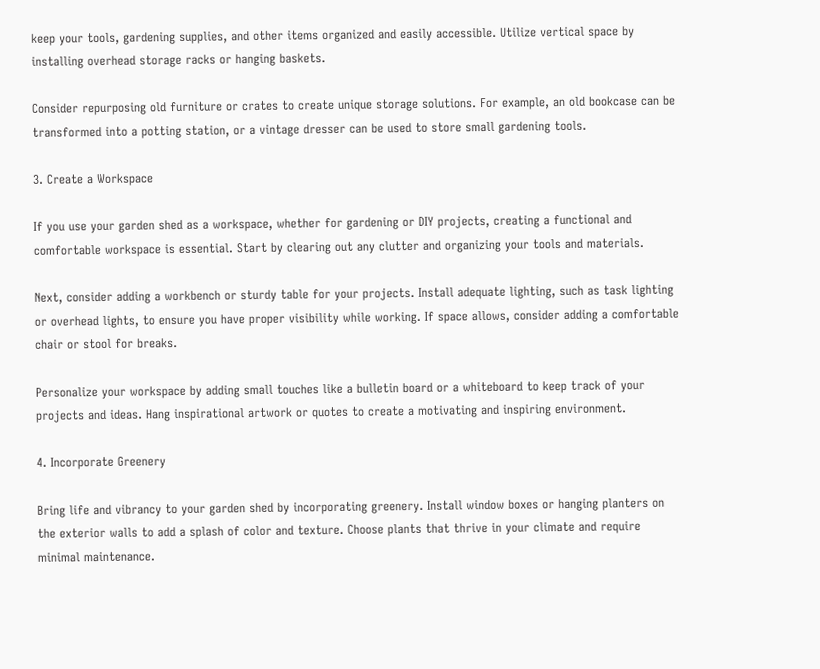keep your tools, gardening supplies, and other items organized and easily accessible. Utilize vertical space by installing overhead storage racks or hanging baskets.

Consider repurposing old furniture or crates to create unique storage solutions. For example, an old bookcase can be transformed into a potting station, or a vintage dresser can be used to store small gardening tools.

3. Create a Workspace

If you use your garden shed as a workspace, whether for gardening or DIY projects, creating a functional and comfortable workspace is essential. Start by clearing out any clutter and organizing your tools and materials.

Next, consider adding a workbench or sturdy table for your projects. Install adequate lighting, such as task lighting or overhead lights, to ensure you have proper visibility while working. If space allows, consider adding a comfortable chair or stool for breaks.

Personalize your workspace by adding small touches like a bulletin board or a whiteboard to keep track of your projects and ideas. Hang inspirational artwork or quotes to create a motivating and inspiring environment.

4. Incorporate Greenery

Bring life and vibrancy to your garden shed by incorporating greenery. Install window boxes or hanging planters on the exterior walls to add a splash of color and texture. Choose plants that thrive in your climate and require minimal maintenance.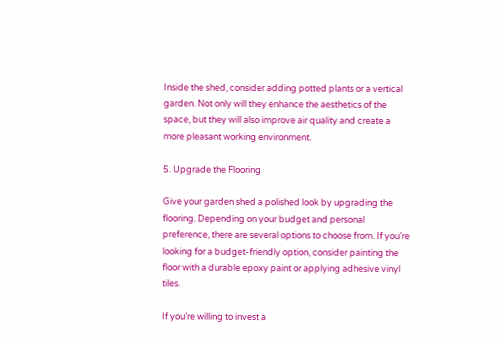Inside the shed, consider adding potted plants or a vertical garden. Not only will they enhance the aesthetics of the space, but they will also improve air quality and create a more pleasant working environment.

5. Upgrade the Flooring

Give your garden shed a polished look by upgrading the flooring. Depending on your budget and personal preference, there are several options to choose from. If you’re looking for a budget-friendly option, consider painting the floor with a durable epoxy paint or applying adhesive vinyl tiles.

If you’re willing to invest a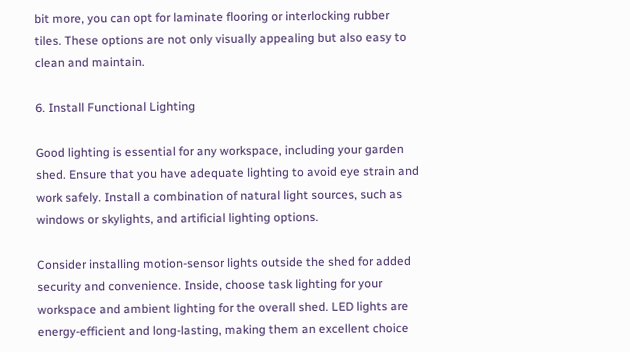bit more, you can opt for laminate flooring or interlocking rubber tiles. These options are not only visually appealing but also easy to clean and maintain.

6. Install Functional Lighting

Good lighting is essential for any workspace, including your garden shed. Ensure that you have adequate lighting to avoid eye strain and work safely. Install a combination of natural light sources, such as windows or skylights, and artificial lighting options.

Consider installing motion-sensor lights outside the shed for added security and convenience. Inside, choose task lighting for your workspace and ambient lighting for the overall shed. LED lights are energy-efficient and long-lasting, making them an excellent choice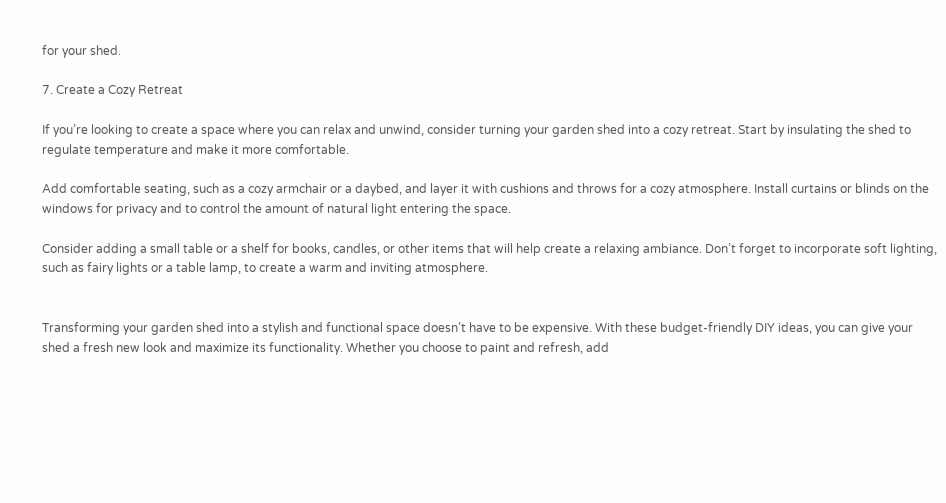for your shed.

7. Create a Cozy Retreat

If you’re looking to create a space where you can relax and unwind, consider turning your garden shed into a cozy retreat. Start by insulating the shed to regulate temperature and make it more comfortable.

Add comfortable seating, such as a cozy armchair or a daybed, and layer it with cushions and throws for a cozy atmosphere. Install curtains or blinds on the windows for privacy and to control the amount of natural light entering the space.

Consider adding a small table or a shelf for books, candles, or other items that will help create a relaxing ambiance. Don’t forget to incorporate soft lighting, such as fairy lights or a table lamp, to create a warm and inviting atmosphere.


Transforming your garden shed into a stylish and functional space doesn’t have to be expensive. With these budget-friendly DIY ideas, you can give your shed a fresh new look and maximize its functionality. Whether you choose to paint and refresh, add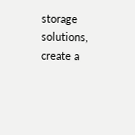storage solutions, create a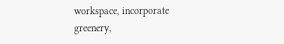workspace, incorporate greenery,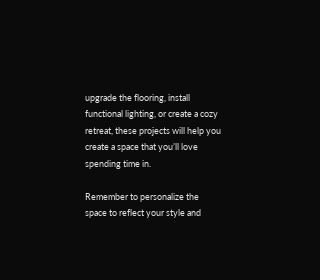upgrade the flooring, install functional lighting, or create a cozy retreat, these projects will help you create a space that you’ll love spending time in.

Remember to personalize the space to reflect your style and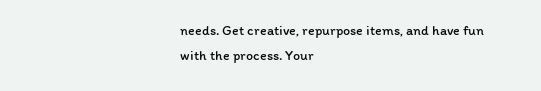needs. Get creative, repurpose items, and have fun with the process. Your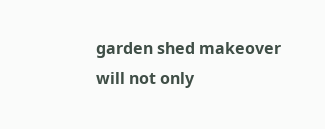garden shed makeover will not only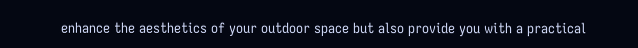enhance the aesthetics of your outdoor space but also provide you with a practical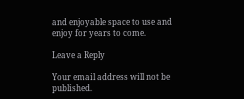and enjoyable space to use and enjoy for years to come.

Leave a Reply

Your email address will not be published.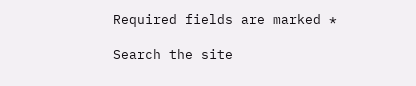Required fields are marked *

Search the site